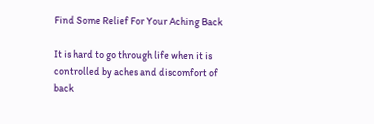Find Some Relief For Your Aching Back

It is hard to go through life when it is controlled by aches and discomfort of back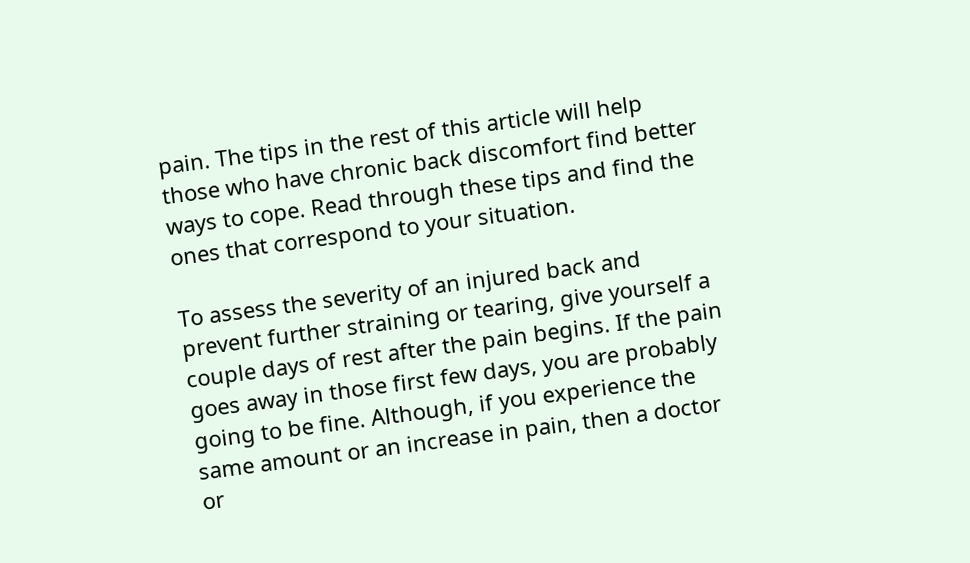pain. The tips in the rest of this article will help those who have chronic back discomfort find better ways to cope. Read through these tips and find the ones that correspond to your situation.

To assess the severity of an injured back and prevent further straining or tearing, give yourself a couple days of rest after the pain begins. If the pain goes away in those first few days, you are probably going to be fine. Although, if you experience the same amount or an increase in pain, then a doctor or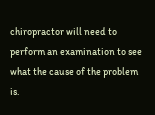chiropractor will need to perform an examination to see what the cause of the problem is.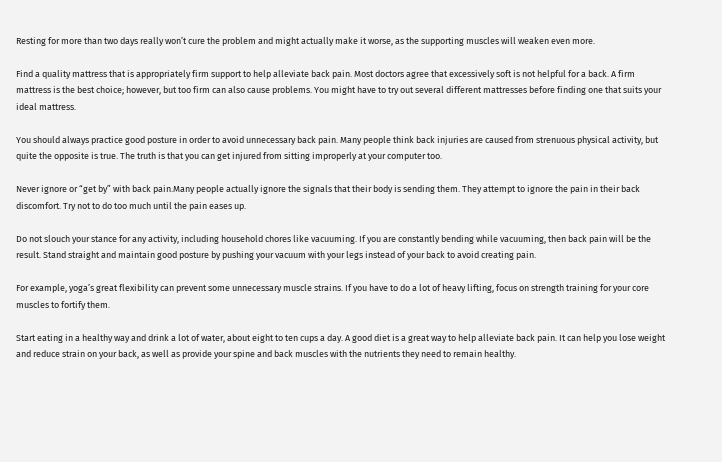Resting for more than two days really won’t cure the problem and might actually make it worse, as the supporting muscles will weaken even more.

Find a quality mattress that is appropriately firm support to help alleviate back pain. Most doctors agree that excessively soft is not helpful for a back. A firm mattress is the best choice; however, but too firm can also cause problems. You might have to try out several different mattresses before finding one that suits your ideal mattress.

You should always practice good posture in order to avoid unnecessary back pain. Many people think back injuries are caused from strenuous physical activity, but quite the opposite is true. The truth is that you can get injured from sitting improperly at your computer too.

Never ignore or “get by” with back pain.Many people actually ignore the signals that their body is sending them. They attempt to ignore the pain in their back discomfort. Try not to do too much until the pain eases up.

Do not slouch your stance for any activity, including household chores like vacuuming. If you are constantly bending while vacuuming, then back pain will be the result. Stand straight and maintain good posture by pushing your vacuum with your legs instead of your back to avoid creating pain.

For example, yoga’s great flexibility can prevent some unnecessary muscle strains. If you have to do a lot of heavy lifting, focus on strength training for your core muscles to fortify them.

Start eating in a healthy way and drink a lot of water, about eight to ten cups a day. A good diet is a great way to help alleviate back pain. It can help you lose weight and reduce strain on your back, as well as provide your spine and back muscles with the nutrients they need to remain healthy.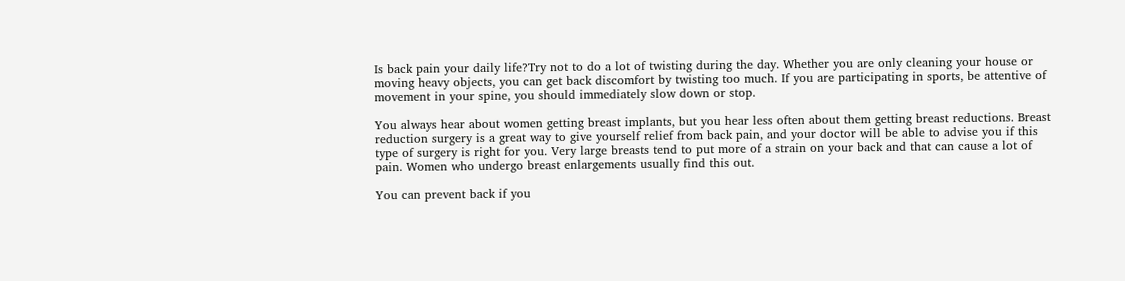Is back pain your daily life?Try not to do a lot of twisting during the day. Whether you are only cleaning your house or moving heavy objects, you can get back discomfort by twisting too much. If you are participating in sports, be attentive of movement in your spine, you should immediately slow down or stop.

You always hear about women getting breast implants, but you hear less often about them getting breast reductions. Breast reduction surgery is a great way to give yourself relief from back pain, and your doctor will be able to advise you if this type of surgery is right for you. Very large breasts tend to put more of a strain on your back and that can cause a lot of pain. Women who undergo breast enlargements usually find this out.

You can prevent back if you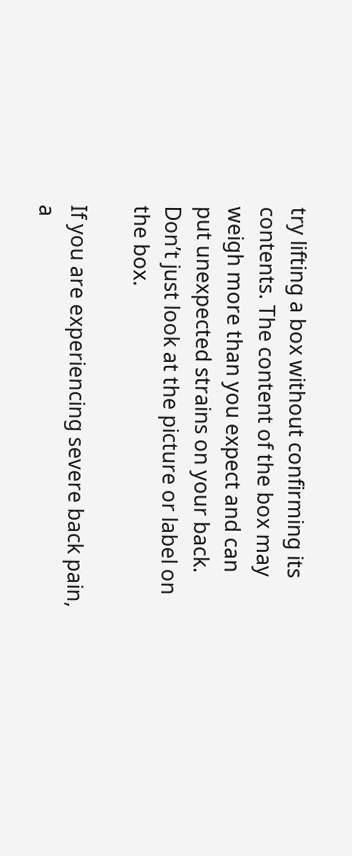try lifting a box without confirming its contents. The content of the box may weigh more than you expect and can put unexpected strains on your back. Don’t just look at the picture or label on the box.

If you are experiencing severe back pain, a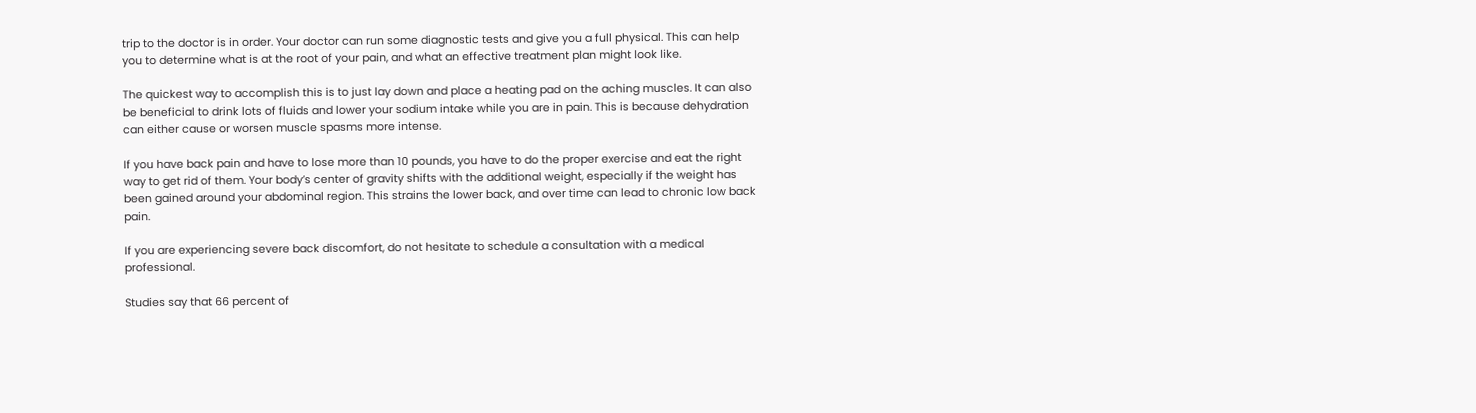trip to the doctor is in order. Your doctor can run some diagnostic tests and give you a full physical. This can help you to determine what is at the root of your pain, and what an effective treatment plan might look like.

The quickest way to accomplish this is to just lay down and place a heating pad on the aching muscles. It can also be beneficial to drink lots of fluids and lower your sodium intake while you are in pain. This is because dehydration can either cause or worsen muscle spasms more intense.

If you have back pain and have to lose more than 10 pounds, you have to do the proper exercise and eat the right way to get rid of them. Your body’s center of gravity shifts with the additional weight, especially if the weight has been gained around your abdominal region. This strains the lower back, and over time can lead to chronic low back pain.

If you are experiencing severe back discomfort, do not hesitate to schedule a consultation with a medical professional.

Studies say that 66 percent of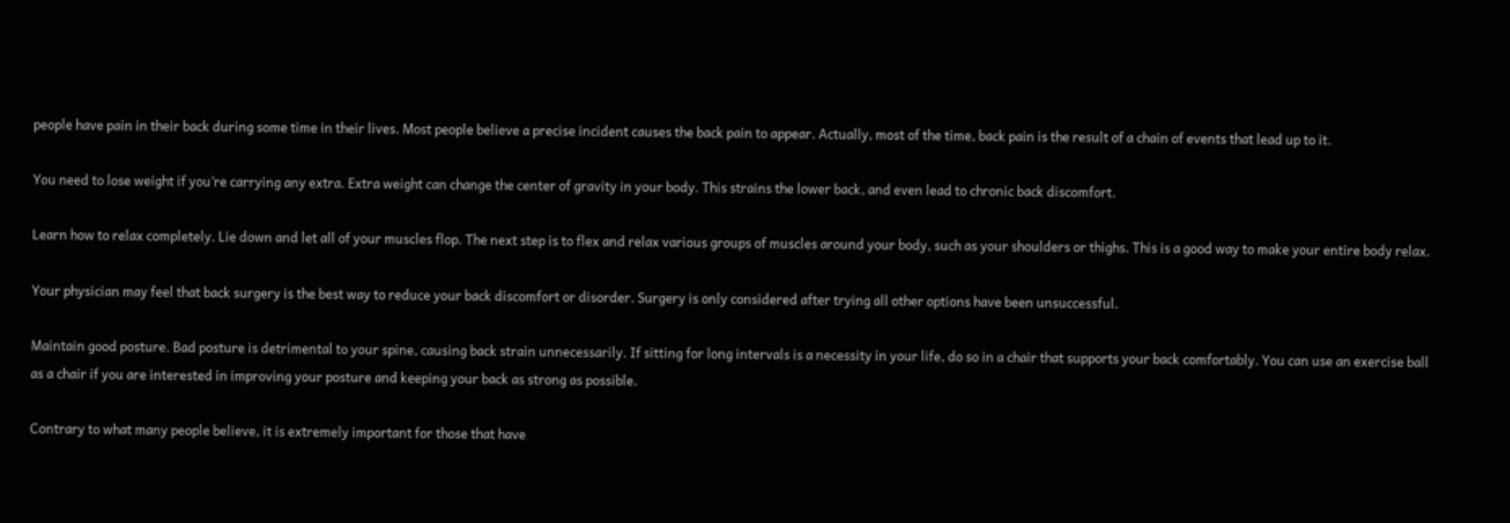people have pain in their back during some time in their lives. Most people believe a precise incident causes the back pain to appear. Actually, most of the time, back pain is the result of a chain of events that lead up to it.

You need to lose weight if you’re carrying any extra. Extra weight can change the center of gravity in your body. This strains the lower back, and even lead to chronic back discomfort.

Learn how to relax completely. Lie down and let all of your muscles flop. The next step is to flex and relax various groups of muscles around your body, such as your shoulders or thighs. This is a good way to make your entire body relax.

Your physician may feel that back surgery is the best way to reduce your back discomfort or disorder. Surgery is only considered after trying all other options have been unsuccessful.

Maintain good posture. Bad posture is detrimental to your spine, causing back strain unnecessarily. If sitting for long intervals is a necessity in your life, do so in a chair that supports your back comfortably. You can use an exercise ball as a chair if you are interested in improving your posture and keeping your back as strong as possible.

Contrary to what many people believe, it is extremely important for those that have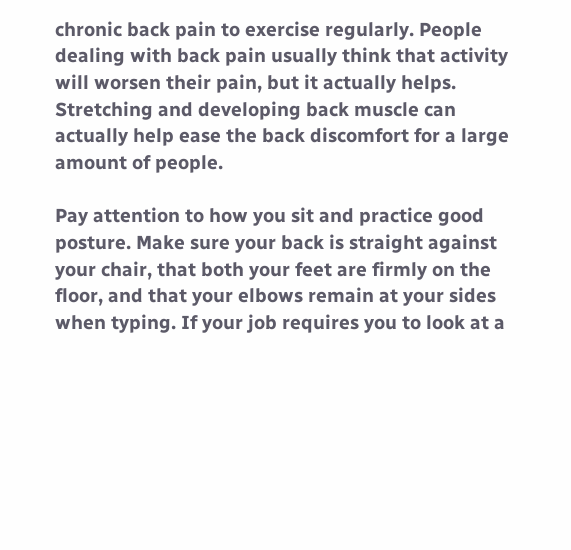chronic back pain to exercise regularly. People dealing with back pain usually think that activity will worsen their pain, but it actually helps. Stretching and developing back muscle can actually help ease the back discomfort for a large amount of people.

Pay attention to how you sit and practice good posture. Make sure your back is straight against your chair, that both your feet are firmly on the floor, and that your elbows remain at your sides when typing. If your job requires you to look at a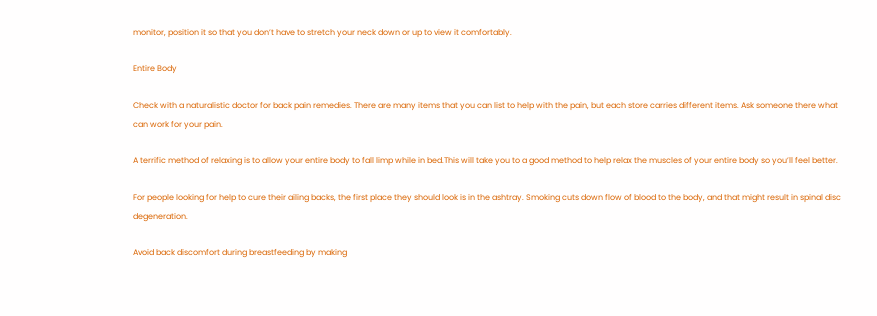monitor, position it so that you don’t have to stretch your neck down or up to view it comfortably.

Entire Body

Check with a naturalistic doctor for back pain remedies. There are many items that you can list to help with the pain, but each store carries different items. Ask someone there what can work for your pain.

A terrific method of relaxing is to allow your entire body to fall limp while in bed.This will take you to a good method to help relax the muscles of your entire body so you’ll feel better.

For people looking for help to cure their ailing backs, the first place they should look is in the ashtray. Smoking cuts down flow of blood to the body, and that might result in spinal disc degeneration.

Avoid back discomfort during breastfeeding by making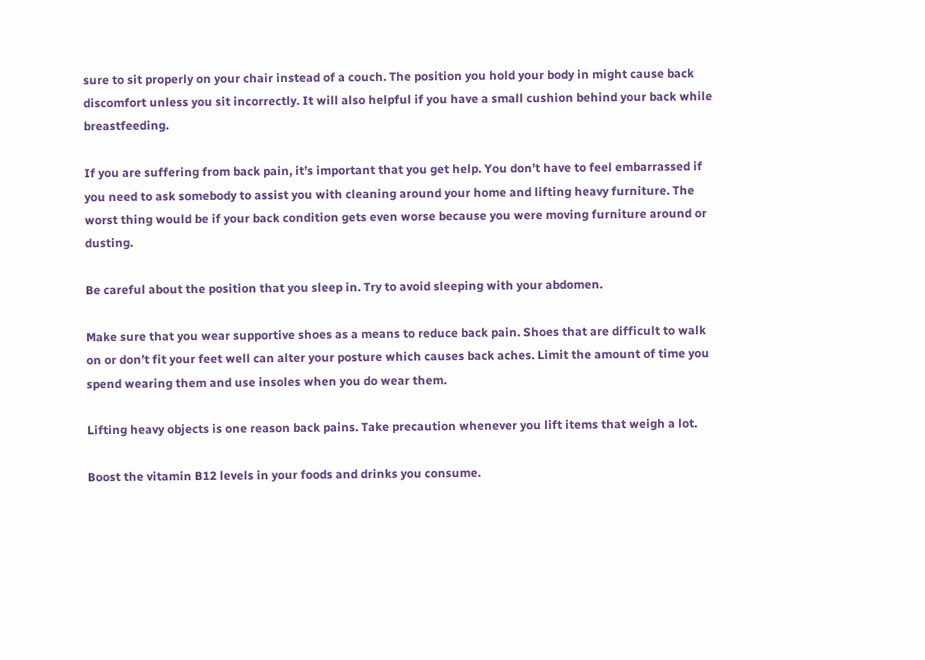sure to sit properly on your chair instead of a couch. The position you hold your body in might cause back discomfort unless you sit incorrectly. It will also helpful if you have a small cushion behind your back while breastfeeding.

If you are suffering from back pain, it’s important that you get help. You don’t have to feel embarrassed if you need to ask somebody to assist you with cleaning around your home and lifting heavy furniture. The worst thing would be if your back condition gets even worse because you were moving furniture around or dusting.

Be careful about the position that you sleep in. Try to avoid sleeping with your abdomen.

Make sure that you wear supportive shoes as a means to reduce back pain. Shoes that are difficult to walk on or don’t fit your feet well can alter your posture which causes back aches. Limit the amount of time you spend wearing them and use insoles when you do wear them.

Lifting heavy objects is one reason back pains. Take precaution whenever you lift items that weigh a lot.

Boost the vitamin B12 levels in your foods and drinks you consume.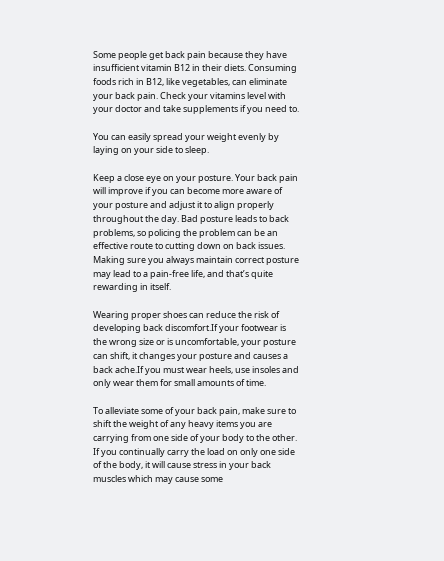Some people get back pain because they have insufficient vitamin B12 in their diets. Consuming foods rich in B12, like vegetables, can eliminate your back pain. Check your vitamins level with your doctor and take supplements if you need to.

You can easily spread your weight evenly by laying on your side to sleep.

Keep a close eye on your posture. Your back pain will improve if you can become more aware of your posture and adjust it to align properly throughout the day. Bad posture leads to back problems, so policing the problem can be an effective route to cutting down on back issues. Making sure you always maintain correct posture may lead to a pain-free life, and that’s quite rewarding in itself.

Wearing proper shoes can reduce the risk of developing back discomfort.If your footwear is the wrong size or is uncomfortable, your posture can shift, it changes your posture and causes a back ache.If you must wear heels, use insoles and only wear them for small amounts of time.

To alleviate some of your back pain, make sure to shift the weight of any heavy items you are carrying from one side of your body to the other. If you continually carry the load on only one side of the body, it will cause stress in your back muscles which may cause some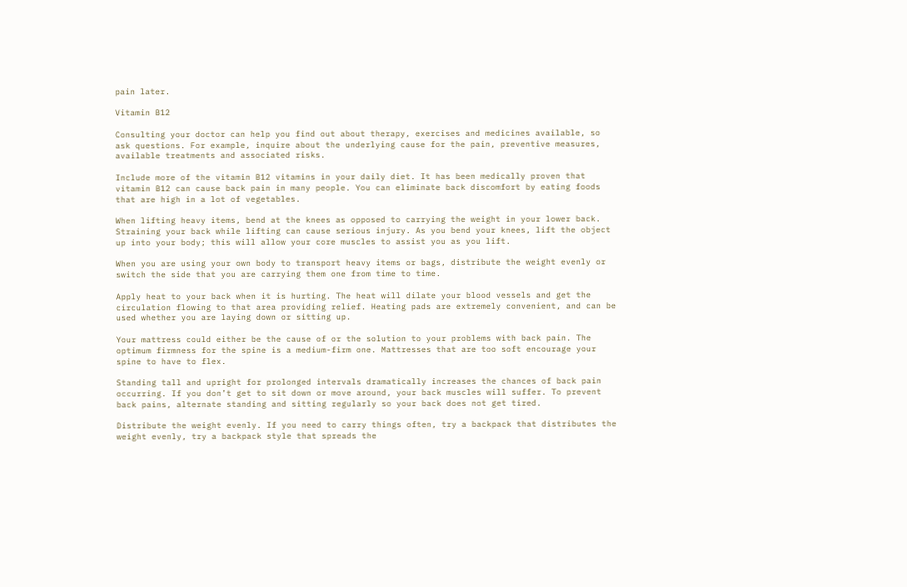pain later.

Vitamin B12

Consulting your doctor can help you find out about therapy, exercises and medicines available, so ask questions. For example, inquire about the underlying cause for the pain, preventive measures, available treatments and associated risks.

Include more of the vitamin B12 vitamins in your daily diet. It has been medically proven that vitamin B12 can cause back pain in many people. You can eliminate back discomfort by eating foods that are high in a lot of vegetables.

When lifting heavy items, bend at the knees as opposed to carrying the weight in your lower back. Straining your back while lifting can cause serious injury. As you bend your knees, lift the object up into your body; this will allow your core muscles to assist you as you lift.

When you are using your own body to transport heavy items or bags, distribute the weight evenly or switch the side that you are carrying them one from time to time.

Apply heat to your back when it is hurting. The heat will dilate your blood vessels and get the circulation flowing to that area providing relief. Heating pads are extremely convenient, and can be used whether you are laying down or sitting up.

Your mattress could either be the cause of or the solution to your problems with back pain. The optimum firmness for the spine is a medium-firm one. Mattresses that are too soft encourage your spine to have to flex.

Standing tall and upright for prolonged intervals dramatically increases the chances of back pain occurring. If you don’t get to sit down or move around, your back muscles will suffer. To prevent back pains, alternate standing and sitting regularly so your back does not get tired.

Distribute the weight evenly. If you need to carry things often, try a backpack that distributes the weight evenly, try a backpack style that spreads the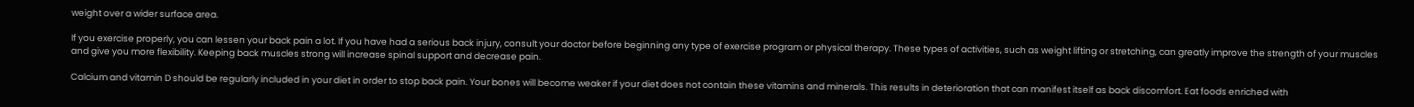weight over a wider surface area.

If you exercise properly, you can lessen your back pain a lot. If you have had a serious back injury, consult your doctor before beginning any type of exercise program or physical therapy. These types of activities, such as weight lifting or stretching, can greatly improve the strength of your muscles and give you more flexibility. Keeping back muscles strong will increase spinal support and decrease pain.

Calcium and vitamin D should be regularly included in your diet in order to stop back pain. Your bones will become weaker if your diet does not contain these vitamins and minerals. This results in deterioration that can manifest itself as back discomfort. Eat foods enriched with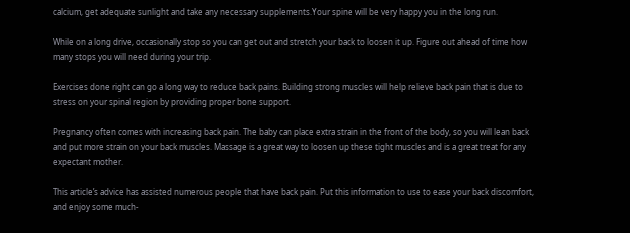calcium, get adequate sunlight and take any necessary supplements.Your spine will be very happy you in the long run.

While on a long drive, occasionally stop so you can get out and stretch your back to loosen it up. Figure out ahead of time how many stops you will need during your trip.

Exercises done right can go a long way to reduce back pains. Building strong muscles will help relieve back pain that is due to stress on your spinal region by providing proper bone support.

Pregnancy often comes with increasing back pain. The baby can place extra strain in the front of the body, so you will lean back and put more strain on your back muscles. Massage is a great way to loosen up these tight muscles and is a great treat for any expectant mother.

This article’s advice has assisted numerous people that have back pain. Put this information to use to ease your back discomfort, and enjoy some much-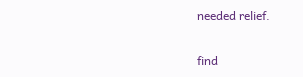needed relief.

find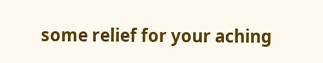some relief for your aching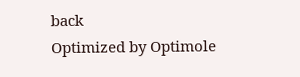back
Optimized by Optimole